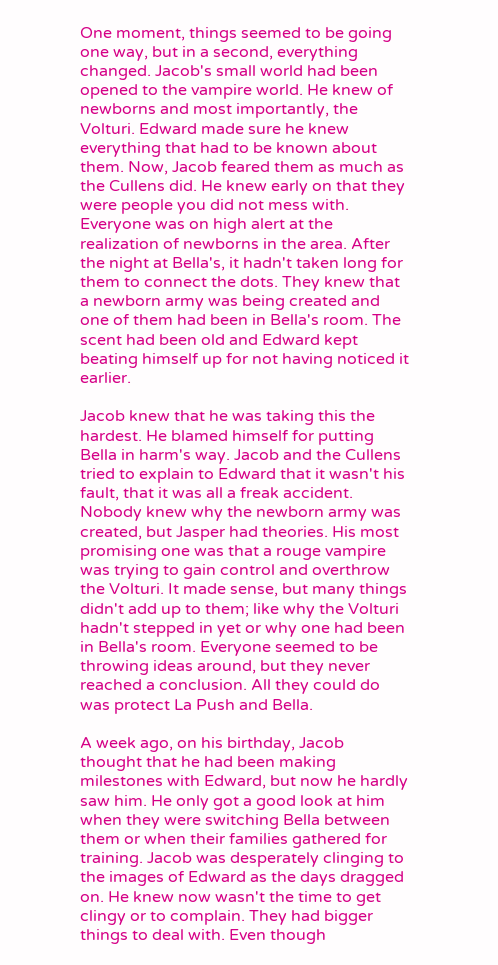One moment, things seemed to be going one way, but in a second, everything changed. Jacob's small world had been opened to the vampire world. He knew of newborns and most importantly, the Volturi. Edward made sure he knew everything that had to be known about them. Now, Jacob feared them as much as the Cullens did. He knew early on that they were people you did not mess with. Everyone was on high alert at the realization of newborns in the area. After the night at Bella's, it hadn't taken long for them to connect the dots. They knew that a newborn army was being created and one of them had been in Bella's room. The scent had been old and Edward kept beating himself up for not having noticed it earlier.

Jacob knew that he was taking this the hardest. He blamed himself for putting Bella in harm's way. Jacob and the Cullens tried to explain to Edward that it wasn't his fault, that it was all a freak accident. Nobody knew why the newborn army was created, but Jasper had theories. His most promising one was that a rouge vampire was trying to gain control and overthrow the Volturi. It made sense, but many things didn't add up to them; like why the Volturi hadn't stepped in yet or why one had been in Bella's room. Everyone seemed to be throwing ideas around, but they never reached a conclusion. All they could do was protect La Push and Bella.

A week ago, on his birthday, Jacob thought that he had been making milestones with Edward, but now he hardly saw him. He only got a good look at him when they were switching Bella between them or when their families gathered for training. Jacob was desperately clinging to the images of Edward as the days dragged on. He knew now wasn't the time to get clingy or to complain. They had bigger things to deal with. Even though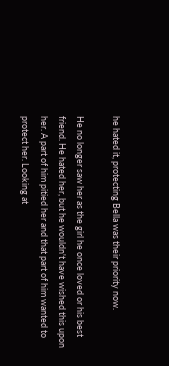he hated it, protecting Bella was their priority now.

He no longer saw her as the girl he once loved or his best friend. He hated her, but he wouldn't have wished this upon her. A part of him pitied her and that part of him wanted to protect her. Looking at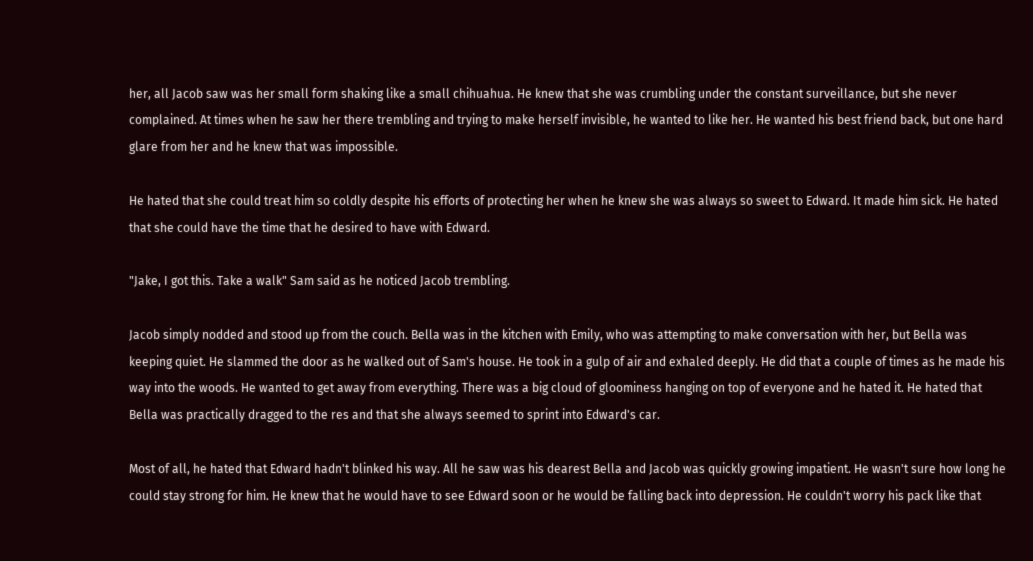her, all Jacob saw was her small form shaking like a small chihuahua. He knew that she was crumbling under the constant surveillance, but she never complained. At times when he saw her there trembling and trying to make herself invisible, he wanted to like her. He wanted his best friend back, but one hard glare from her and he knew that was impossible.

He hated that she could treat him so coldly despite his efforts of protecting her when he knew she was always so sweet to Edward. It made him sick. He hated that she could have the time that he desired to have with Edward.

"Jake, I got this. Take a walk" Sam said as he noticed Jacob trembling.

Jacob simply nodded and stood up from the couch. Bella was in the kitchen with Emily, who was attempting to make conversation with her, but Bella was keeping quiet. He slammed the door as he walked out of Sam's house. He took in a gulp of air and exhaled deeply. He did that a couple of times as he made his way into the woods. He wanted to get away from everything. There was a big cloud of gloominess hanging on top of everyone and he hated it. He hated that Bella was practically dragged to the res and that she always seemed to sprint into Edward's car.

Most of all, he hated that Edward hadn't blinked his way. All he saw was his dearest Bella and Jacob was quickly growing impatient. He wasn't sure how long he could stay strong for him. He knew that he would have to see Edward soon or he would be falling back into depression. He couldn't worry his pack like that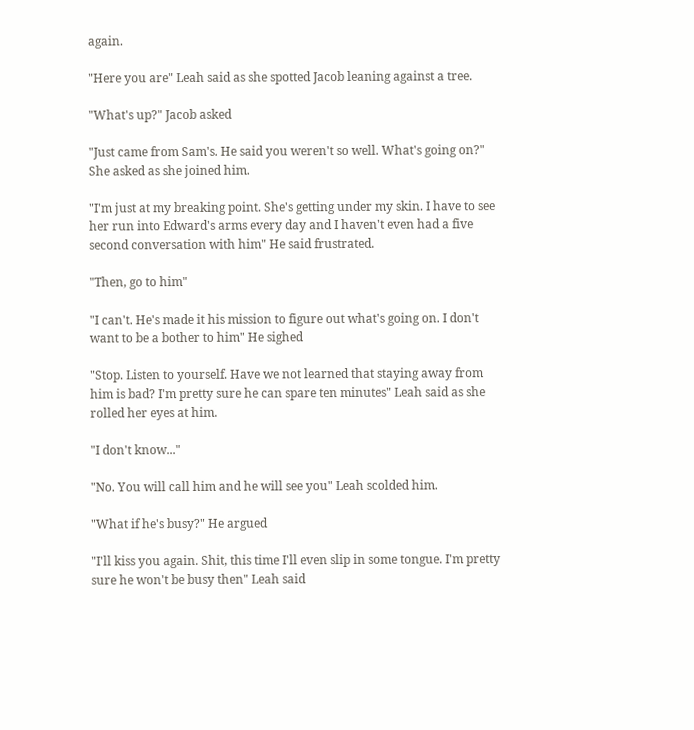again.

"Here you are" Leah said as she spotted Jacob leaning against a tree.

"What's up?" Jacob asked

"Just came from Sam's. He said you weren't so well. What's going on?" She asked as she joined him.

"I'm just at my breaking point. She's getting under my skin. I have to see her run into Edward's arms every day and I haven't even had a five second conversation with him" He said frustrated.

"Then, go to him"

"I can't. He's made it his mission to figure out what's going on. I don't want to be a bother to him" He sighed

"Stop. Listen to yourself. Have we not learned that staying away from him is bad? I'm pretty sure he can spare ten minutes" Leah said as she rolled her eyes at him.

"I don't know..."

"No. You will call him and he will see you" Leah scolded him.

"What if he's busy?" He argued

"I'll kiss you again. Shit, this time I'll even slip in some tongue. I'm pretty sure he won't be busy then" Leah said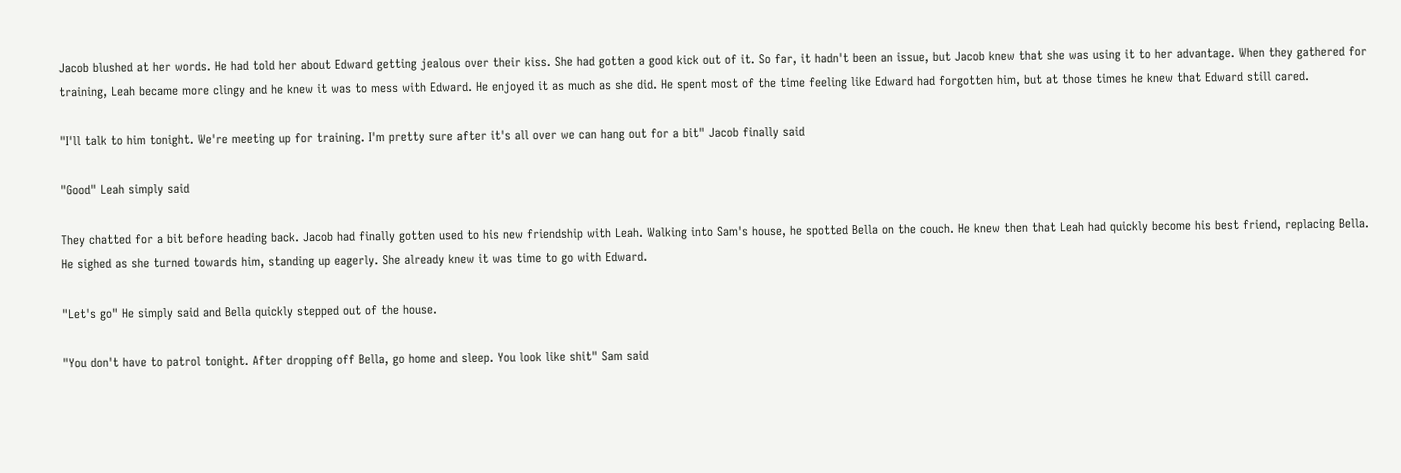Jacob blushed at her words. He had told her about Edward getting jealous over their kiss. She had gotten a good kick out of it. So far, it hadn't been an issue, but Jacob knew that she was using it to her advantage. When they gathered for training, Leah became more clingy and he knew it was to mess with Edward. He enjoyed it as much as she did. He spent most of the time feeling like Edward had forgotten him, but at those times he knew that Edward still cared.

"I'll talk to him tonight. We're meeting up for training. I'm pretty sure after it's all over we can hang out for a bit" Jacob finally said

"Good" Leah simply said

They chatted for a bit before heading back. Jacob had finally gotten used to his new friendship with Leah. Walking into Sam's house, he spotted Bella on the couch. He knew then that Leah had quickly become his best friend, replacing Bella. He sighed as she turned towards him, standing up eagerly. She already knew it was time to go with Edward.

"Let's go" He simply said and Bella quickly stepped out of the house.

"You don't have to patrol tonight. After dropping off Bella, go home and sleep. You look like shit" Sam said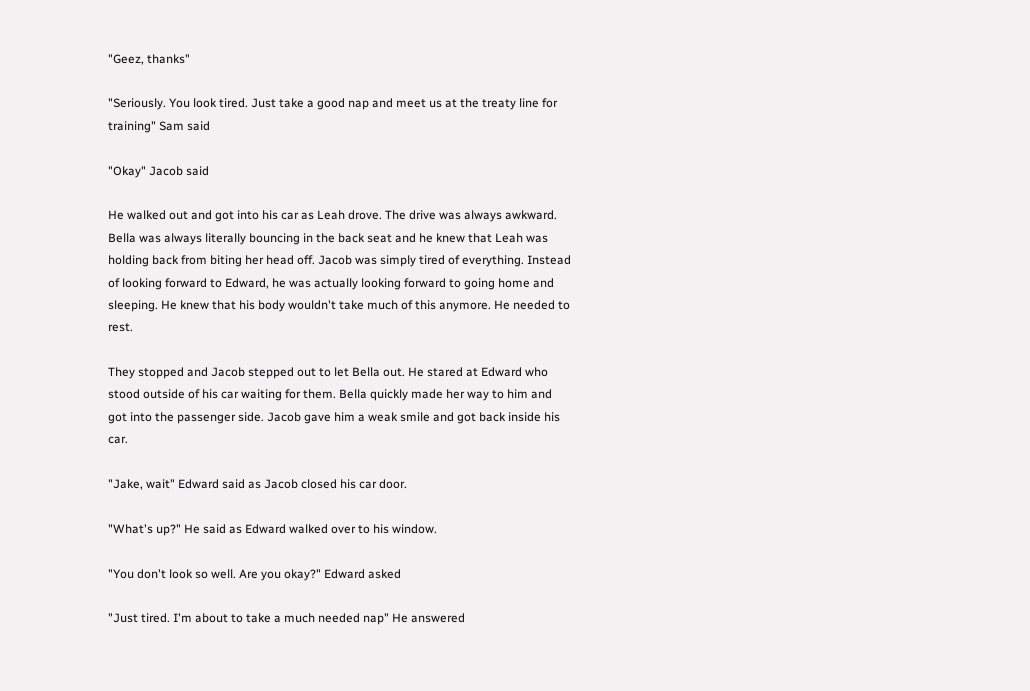"Geez, thanks"

"Seriously. You look tired. Just take a good nap and meet us at the treaty line for training" Sam said

"Okay" Jacob said

He walked out and got into his car as Leah drove. The drive was always awkward. Bella was always literally bouncing in the back seat and he knew that Leah was holding back from biting her head off. Jacob was simply tired of everything. Instead of looking forward to Edward, he was actually looking forward to going home and sleeping. He knew that his body wouldn't take much of this anymore. He needed to rest.

They stopped and Jacob stepped out to let Bella out. He stared at Edward who stood outside of his car waiting for them. Bella quickly made her way to him and got into the passenger side. Jacob gave him a weak smile and got back inside his car.

"Jake, wait" Edward said as Jacob closed his car door.

"What's up?" He said as Edward walked over to his window.

"You don't look so well. Are you okay?" Edward asked

"Just tired. I'm about to take a much needed nap" He answered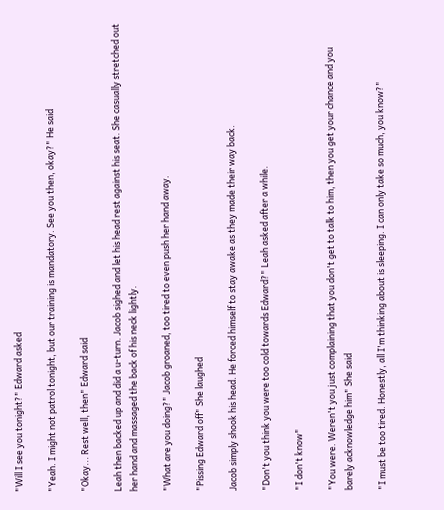"Will I see you tonight?" Edward asked

"Yeah. I might not patrol tonight, but our training is mandatory. See you then, okay?" He said

"Okay... Rest well, then" Edward said

Leah then backed up and did a u-turn. Jacob sighed and let his head rest against his seat. She casually stretched out her hand and massaged the back of his neck lightly.

"What are you doing?" Jacob groaned, too tired to even push her hand away.

"Pissing Edward off" She laughed

Jacob simply shook his head. He forced himself to stay awake as they made their way back.

"Don't you think you were too cold towards Edward?" Leah asked after a while.

"I don't know"

"You were. Weren't you just complaining that you don't get to talk to him, then you get your chance and you barely acknowledge him" She said

"I must be too tired. Honestly, all I'm thinking about is sleeping. I can only take so much, you know?"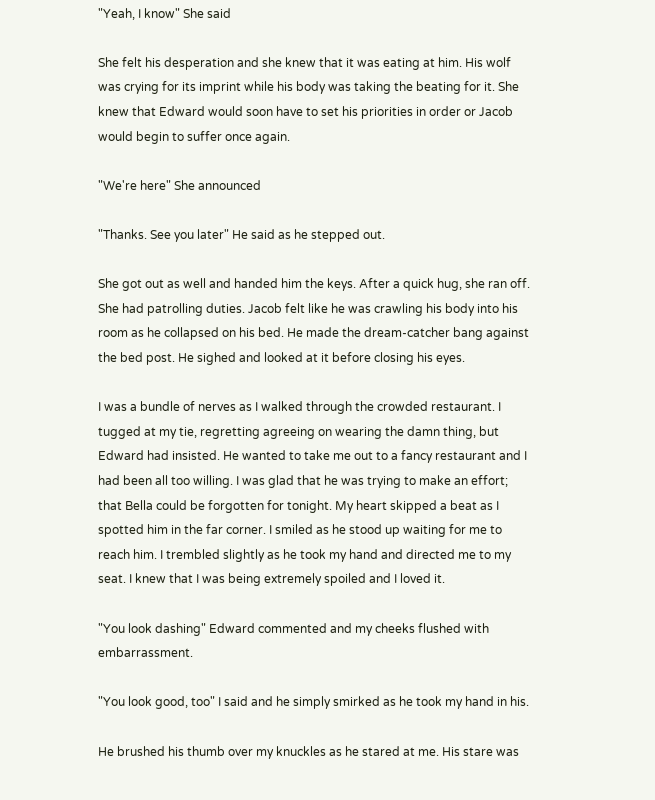"Yeah, I know" She said

She felt his desperation and she knew that it was eating at him. His wolf was crying for its imprint while his body was taking the beating for it. She knew that Edward would soon have to set his priorities in order or Jacob would begin to suffer once again.

"We're here" She announced

"Thanks. See you later" He said as he stepped out.

She got out as well and handed him the keys. After a quick hug, she ran off. She had patrolling duties. Jacob felt like he was crawling his body into his room as he collapsed on his bed. He made the dream-catcher bang against the bed post. He sighed and looked at it before closing his eyes.

I was a bundle of nerves as I walked through the crowded restaurant. I tugged at my tie, regretting agreeing on wearing the damn thing, but Edward had insisted. He wanted to take me out to a fancy restaurant and I had been all too willing. I was glad that he was trying to make an effort; that Bella could be forgotten for tonight. My heart skipped a beat as I spotted him in the far corner. I smiled as he stood up waiting for me to reach him. I trembled slightly as he took my hand and directed me to my seat. I knew that I was being extremely spoiled and I loved it.

"You look dashing" Edward commented and my cheeks flushed with embarrassment.

"You look good, too" I said and he simply smirked as he took my hand in his.

He brushed his thumb over my knuckles as he stared at me. His stare was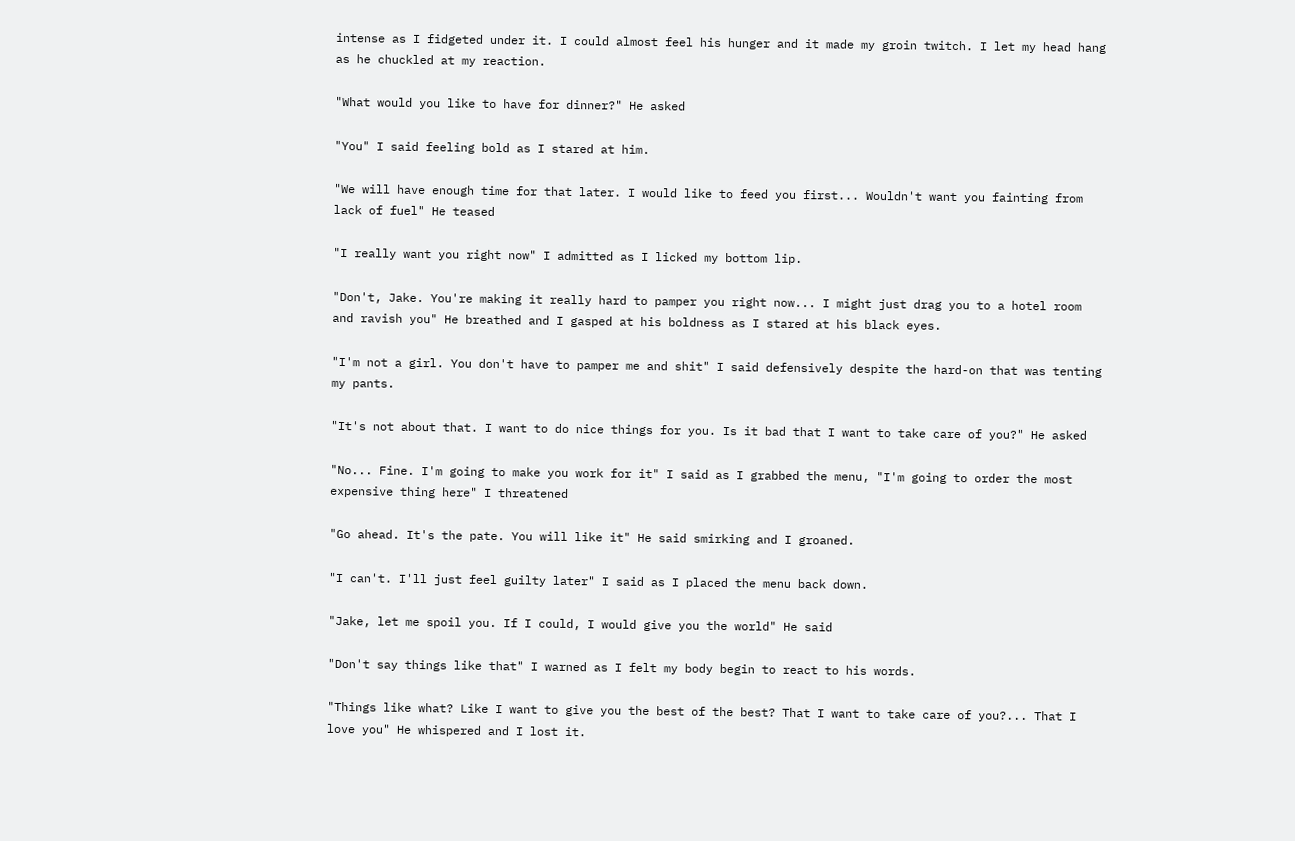intense as I fidgeted under it. I could almost feel his hunger and it made my groin twitch. I let my head hang as he chuckled at my reaction.

"What would you like to have for dinner?" He asked

"You" I said feeling bold as I stared at him.

"We will have enough time for that later. I would like to feed you first... Wouldn't want you fainting from lack of fuel" He teased

"I really want you right now" I admitted as I licked my bottom lip.

"Don't, Jake. You're making it really hard to pamper you right now... I might just drag you to a hotel room and ravish you" He breathed and I gasped at his boldness as I stared at his black eyes.

"I'm not a girl. You don't have to pamper me and shit" I said defensively despite the hard-on that was tenting my pants.

"It's not about that. I want to do nice things for you. Is it bad that I want to take care of you?" He asked

"No... Fine. I'm going to make you work for it" I said as I grabbed the menu, "I'm going to order the most expensive thing here" I threatened

"Go ahead. It's the pate. You will like it" He said smirking and I groaned.

"I can't. I'll just feel guilty later" I said as I placed the menu back down.

"Jake, let me spoil you. If I could, I would give you the world" He said

"Don't say things like that" I warned as I felt my body begin to react to his words.

"Things like what? Like I want to give you the best of the best? That I want to take care of you?... That I love you" He whispered and I lost it.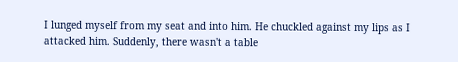I lunged myself from my seat and into him. He chuckled against my lips as I attacked him. Suddenly, there wasn't a table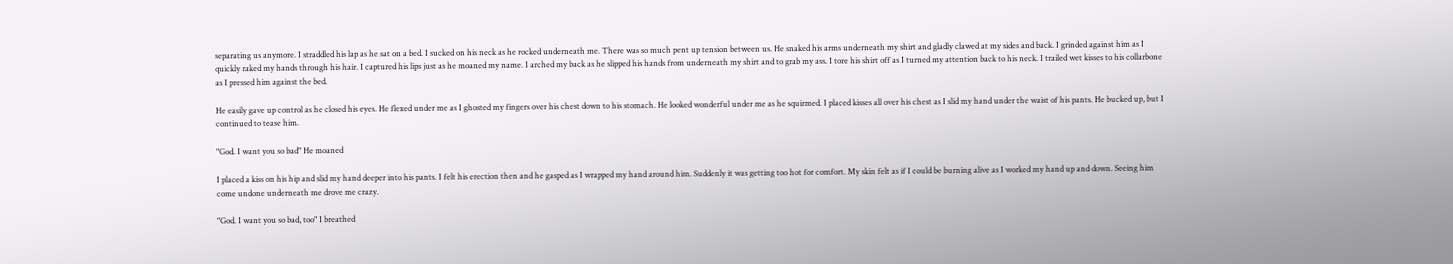separating us anymore. I straddled his lap as he sat on a bed. I sucked on his neck as he rocked underneath me. There was so much pent up tension between us. He snaked his arms underneath my shirt and gladly clawed at my sides and back. I grinded against him as I quickly raked my hands through his hair. I captured his lips just as he moaned my name. I arched my back as he slipped his hands from underneath my shirt and to grab my ass. I tore his shirt off as I turned my attention back to his neck. I trailed wet kisses to his collarbone as I pressed him against the bed.

He easily gave up control as he closed his eyes. He flexed under me as I ghosted my fingers over his chest down to his stomach. He looked wonderful under me as he squirmed. I placed kisses all over his chest as I slid my hand under the waist of his pants. He bucked up, but I continued to tease him.

"God. I want you so bad" He moaned

I placed a kiss on his hip and slid my hand deeper into his pants. I felt his erection then and he gasped as I wrapped my hand around him. Suddenly it was getting too hot for comfort. My skin felt as if I could be burning alive as I worked my hand up and down. Seeing him come undone underneath me drove me crazy.

"God. I want you so bad, too" I breathed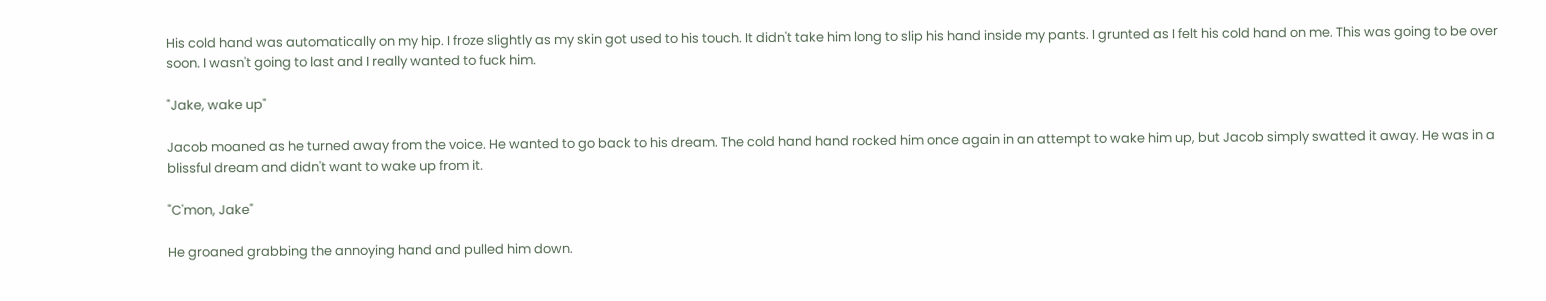His cold hand was automatically on my hip. I froze slightly as my skin got used to his touch. It didn't take him long to slip his hand inside my pants. I grunted as I felt his cold hand on me. This was going to be over soon. I wasn't going to last and I really wanted to fuck him.

"Jake, wake up"

Jacob moaned as he turned away from the voice. He wanted to go back to his dream. The cold hand hand rocked him once again in an attempt to wake him up, but Jacob simply swatted it away. He was in a blissful dream and didn't want to wake up from it.

"C'mon, Jake"

He groaned grabbing the annoying hand and pulled him down.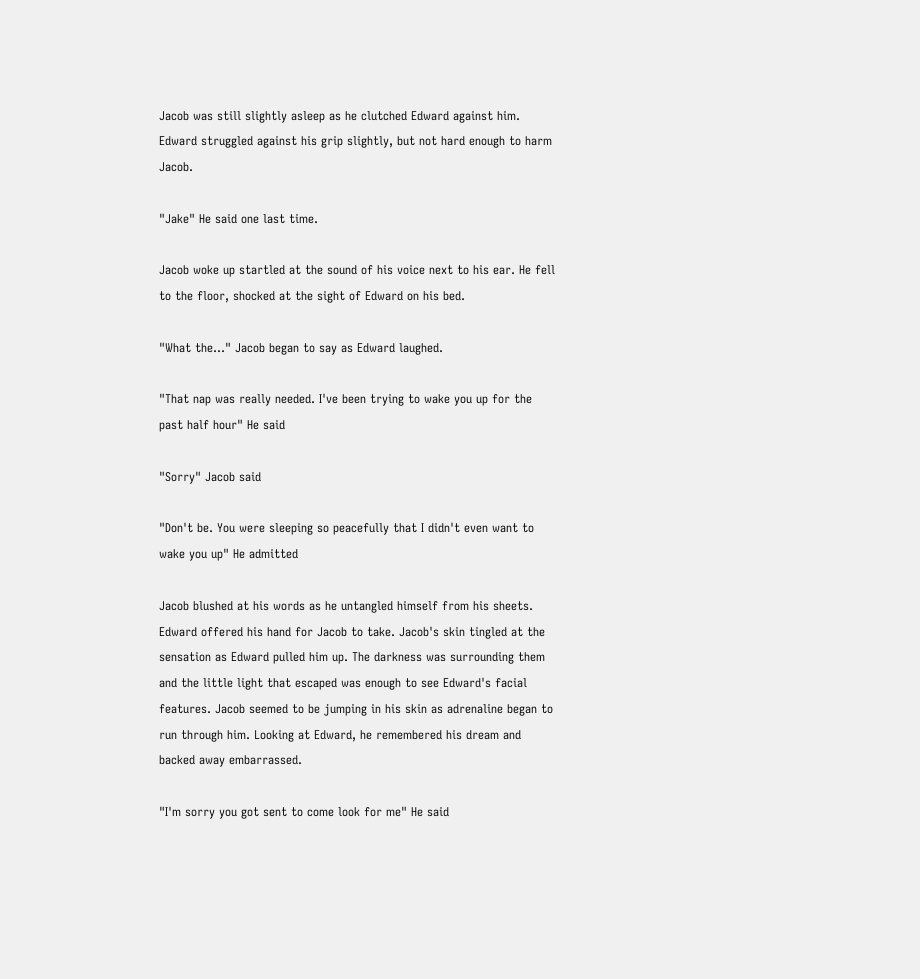Jacob was still slightly asleep as he clutched Edward against him. Edward struggled against his grip slightly, but not hard enough to harm Jacob.

"Jake" He said one last time.

Jacob woke up startled at the sound of his voice next to his ear. He fell to the floor, shocked at the sight of Edward on his bed.

"What the..." Jacob began to say as Edward laughed.

"That nap was really needed. I've been trying to wake you up for the past half hour" He said

"Sorry" Jacob said

"Don't be. You were sleeping so peacefully that I didn't even want to wake you up" He admitted

Jacob blushed at his words as he untangled himself from his sheets. Edward offered his hand for Jacob to take. Jacob's skin tingled at the sensation as Edward pulled him up. The darkness was surrounding them and the little light that escaped was enough to see Edward's facial features. Jacob seemed to be jumping in his skin as adrenaline began to run through him. Looking at Edward, he remembered his dream and backed away embarrassed.

"I'm sorry you got sent to come look for me" He said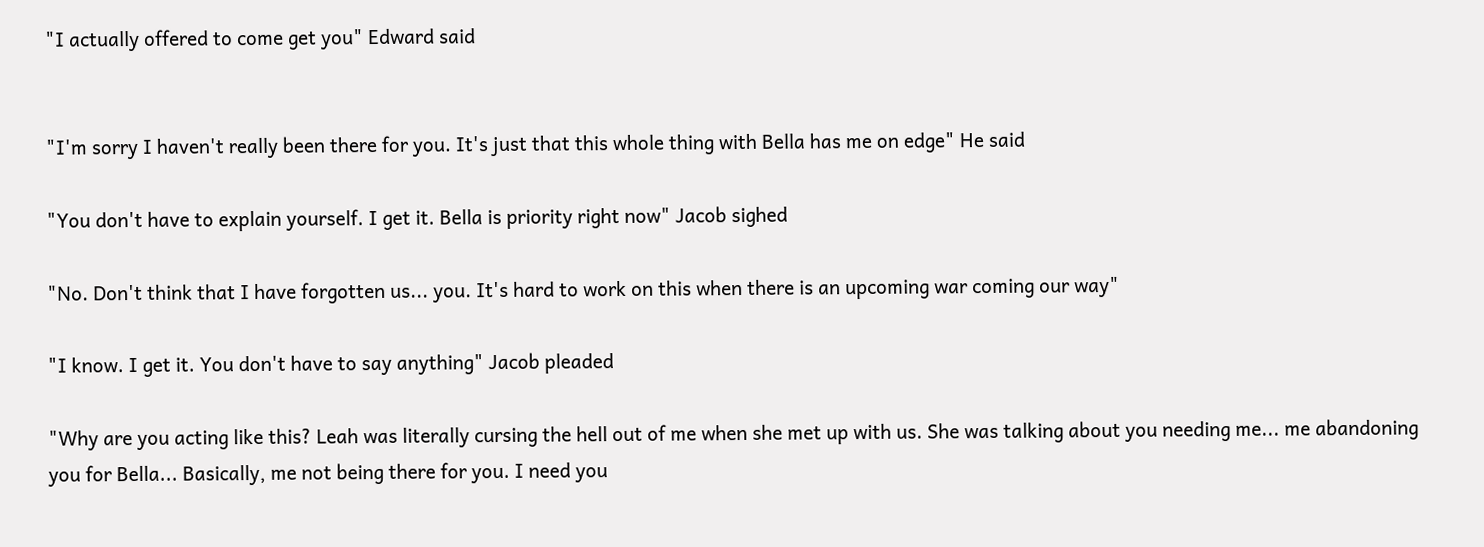"I actually offered to come get you" Edward said


"I'm sorry I haven't really been there for you. It's just that this whole thing with Bella has me on edge" He said

"You don't have to explain yourself. I get it. Bella is priority right now" Jacob sighed

"No. Don't think that I have forgotten us... you. It's hard to work on this when there is an upcoming war coming our way"

"I know. I get it. You don't have to say anything" Jacob pleaded

"Why are you acting like this? Leah was literally cursing the hell out of me when she met up with us. She was talking about you needing me... me abandoning you for Bella... Basically, me not being there for you. I need you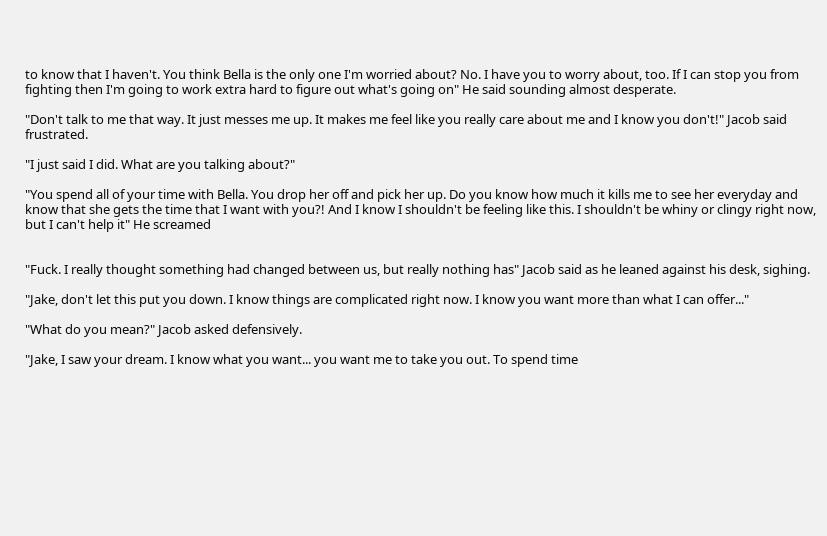to know that I haven't. You think Bella is the only one I'm worried about? No. I have you to worry about, too. If I can stop you from fighting then I'm going to work extra hard to figure out what's going on" He said sounding almost desperate.

"Don't talk to me that way. It just messes me up. It makes me feel like you really care about me and I know you don't!" Jacob said frustrated.

"I just said I did. What are you talking about?"

"You spend all of your time with Bella. You drop her off and pick her up. Do you know how much it kills me to see her everyday and know that she gets the time that I want with you?! And I know I shouldn't be feeling like this. I shouldn't be whiny or clingy right now, but I can't help it" He screamed


"Fuck. I really thought something had changed between us, but really nothing has" Jacob said as he leaned against his desk, sighing.

"Jake, don't let this put you down. I know things are complicated right now. I know you want more than what I can offer..."

"What do you mean?" Jacob asked defensively.

"Jake, I saw your dream. I know what you want... you want me to take you out. To spend time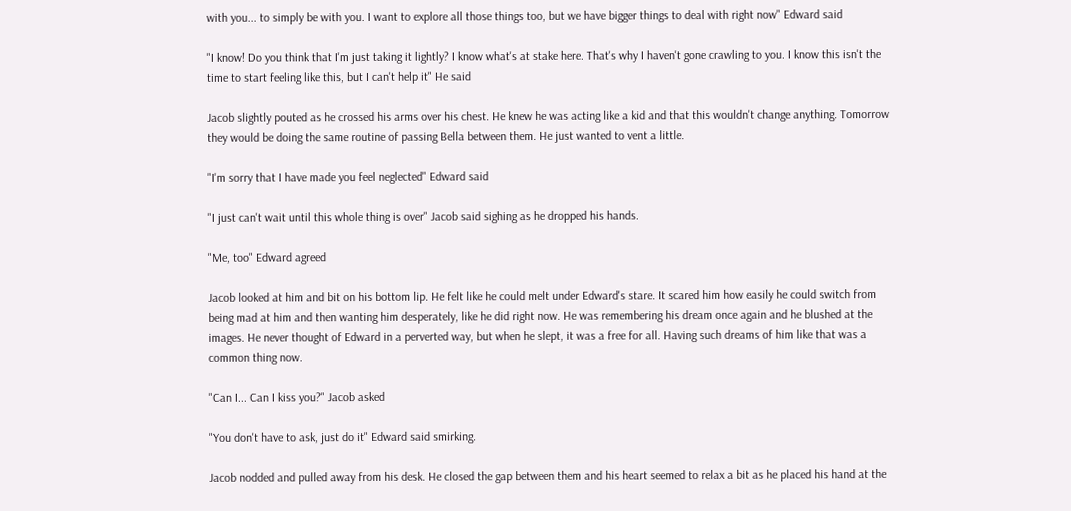with you... to simply be with you. I want to explore all those things too, but we have bigger things to deal with right now" Edward said

"I know! Do you think that I'm just taking it lightly? I know what's at stake here. That's why I haven't gone crawling to you. I know this isn't the time to start feeling like this, but I can't help it" He said

Jacob slightly pouted as he crossed his arms over his chest. He knew he was acting like a kid and that this wouldn't change anything. Tomorrow they would be doing the same routine of passing Bella between them. He just wanted to vent a little.

"I'm sorry that I have made you feel neglected" Edward said

"I just can't wait until this whole thing is over" Jacob said sighing as he dropped his hands.

"Me, too" Edward agreed

Jacob looked at him and bit on his bottom lip. He felt like he could melt under Edward's stare. It scared him how easily he could switch from being mad at him and then wanting him desperately, like he did right now. He was remembering his dream once again and he blushed at the images. He never thought of Edward in a perverted way, but when he slept, it was a free for all. Having such dreams of him like that was a common thing now.

"Can I... Can I kiss you?" Jacob asked

"You don't have to ask, just do it" Edward said smirking.

Jacob nodded and pulled away from his desk. He closed the gap between them and his heart seemed to relax a bit as he placed his hand at the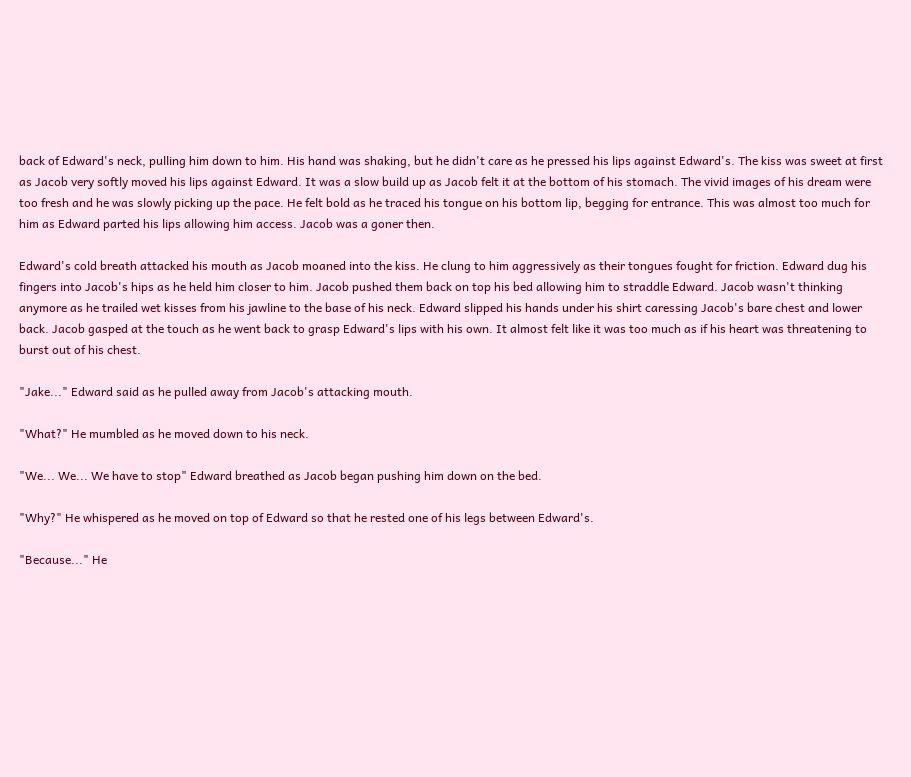back of Edward's neck, pulling him down to him. His hand was shaking, but he didn't care as he pressed his lips against Edward's. The kiss was sweet at first as Jacob very softly moved his lips against Edward. It was a slow build up as Jacob felt it at the bottom of his stomach. The vivid images of his dream were too fresh and he was slowly picking up the pace. He felt bold as he traced his tongue on his bottom lip, begging for entrance. This was almost too much for him as Edward parted his lips allowing him access. Jacob was a goner then.

Edward's cold breath attacked his mouth as Jacob moaned into the kiss. He clung to him aggressively as their tongues fought for friction. Edward dug his fingers into Jacob's hips as he held him closer to him. Jacob pushed them back on top his bed allowing him to straddle Edward. Jacob wasn't thinking anymore as he trailed wet kisses from his jawline to the base of his neck. Edward slipped his hands under his shirt caressing Jacob's bare chest and lower back. Jacob gasped at the touch as he went back to grasp Edward's lips with his own. It almost felt like it was too much as if his heart was threatening to burst out of his chest.

"Jake..." Edward said as he pulled away from Jacob's attacking mouth.

"What?" He mumbled as he moved down to his neck.

"We... We... We have to stop" Edward breathed as Jacob began pushing him down on the bed.

"Why?" He whispered as he moved on top of Edward so that he rested one of his legs between Edward's.

"Because..." He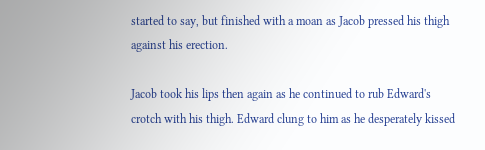started to say, but finished with a moan as Jacob pressed his thigh against his erection.

Jacob took his lips then again as he continued to rub Edward's crotch with his thigh. Edward clung to him as he desperately kissed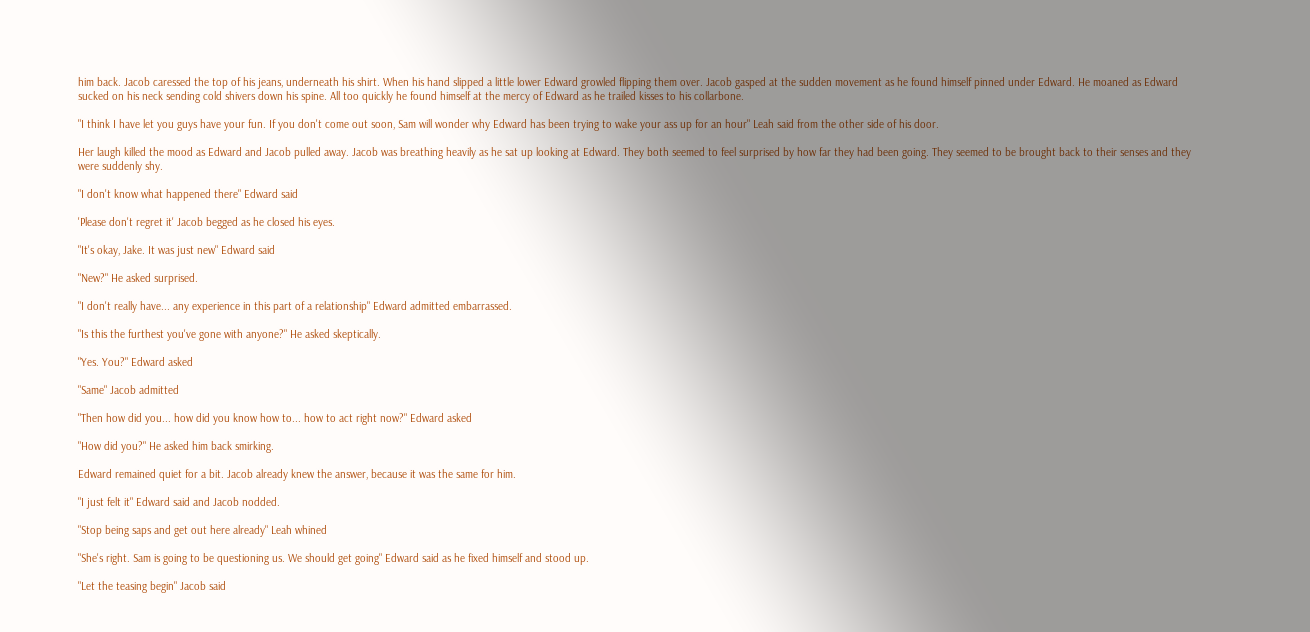him back. Jacob caressed the top of his jeans, underneath his shirt. When his hand slipped a little lower Edward growled flipping them over. Jacob gasped at the sudden movement as he found himself pinned under Edward. He moaned as Edward sucked on his neck sending cold shivers down his spine. All too quickly he found himself at the mercy of Edward as he trailed kisses to his collarbone.

"I think I have let you guys have your fun. If you don't come out soon, Sam will wonder why Edward has been trying to wake your ass up for an hour" Leah said from the other side of his door.

Her laugh killed the mood as Edward and Jacob pulled away. Jacob was breathing heavily as he sat up looking at Edward. They both seemed to feel surprised by how far they had been going. They seemed to be brought back to their senses and they were suddenly shy.

"I don't know what happened there" Edward said

'Please don't regret it' Jacob begged as he closed his eyes.

"It's okay, Jake. It was just new" Edward said

"New?" He asked surprised.

"I don't really have... any experience in this part of a relationship" Edward admitted embarrassed.

"Is this the furthest you've gone with anyone?" He asked skeptically.

"Yes. You?" Edward asked

"Same" Jacob admitted

"Then how did you... how did you know how to... how to act right now?" Edward asked

"How did you?" He asked him back smirking.

Edward remained quiet for a bit. Jacob already knew the answer, because it was the same for him.

"I just felt it" Edward said and Jacob nodded.

"Stop being saps and get out here already" Leah whined

"She's right. Sam is going to be questioning us. We should get going" Edward said as he fixed himself and stood up.

"Let the teasing begin" Jacob said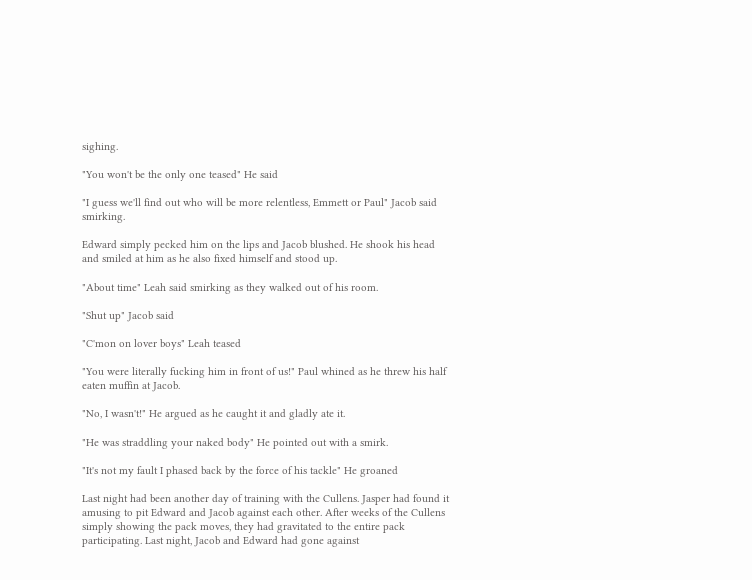sighing.

"You won't be the only one teased" He said

"I guess we'll find out who will be more relentless, Emmett or Paul" Jacob said smirking.

Edward simply pecked him on the lips and Jacob blushed. He shook his head and smiled at him as he also fixed himself and stood up.

"About time" Leah said smirking as they walked out of his room.

"Shut up" Jacob said

"C'mon on lover boys" Leah teased

"You were literally fucking him in front of us!" Paul whined as he threw his half eaten muffin at Jacob.

"No, I wasn't!" He argued as he caught it and gladly ate it.

"He was straddling your naked body" He pointed out with a smirk.

"It's not my fault I phased back by the force of his tackle" He groaned

Last night had been another day of training with the Cullens. Jasper had found it amusing to pit Edward and Jacob against each other. After weeks of the Cullens simply showing the pack moves, they had gravitated to the entire pack participating. Last night, Jacob and Edward had gone against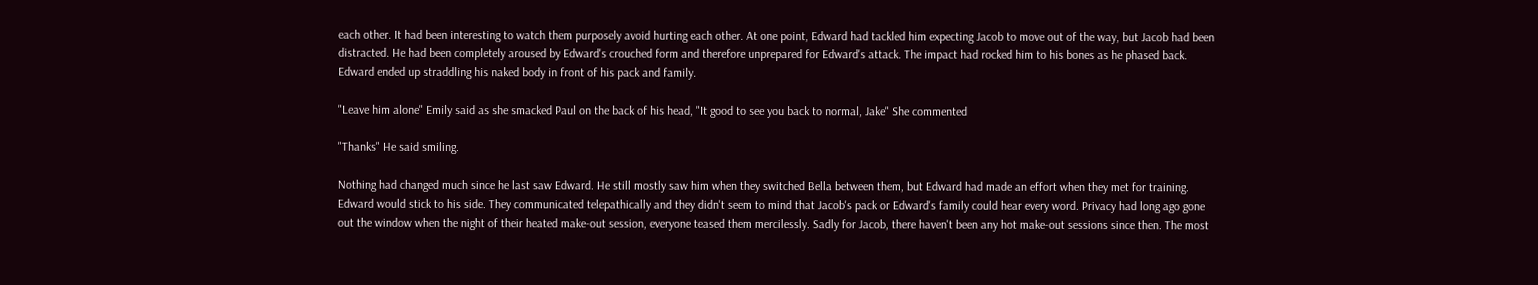each other. It had been interesting to watch them purposely avoid hurting each other. At one point, Edward had tackled him expecting Jacob to move out of the way, but Jacob had been distracted. He had been completely aroused by Edward's crouched form and therefore unprepared for Edward's attack. The impact had rocked him to his bones as he phased back. Edward ended up straddling his naked body in front of his pack and family.

"Leave him alone" Emily said as she smacked Paul on the back of his head, "It good to see you back to normal, Jake" She commented

"Thanks" He said smiling.

Nothing had changed much since he last saw Edward. He still mostly saw him when they switched Bella between them, but Edward had made an effort when they met for training. Edward would stick to his side. They communicated telepathically and they didn't seem to mind that Jacob's pack or Edward's family could hear every word. Privacy had long ago gone out the window when the night of their heated make-out session, everyone teased them mercilessly. Sadly for Jacob, there haven't been any hot make-out sessions since then. The most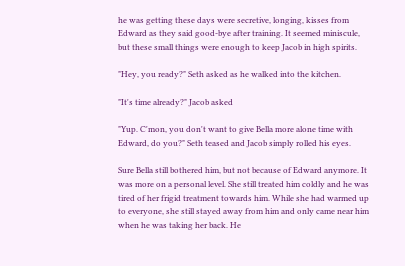he was getting these days were secretive, longing, kisses from Edward as they said good-bye after training. It seemed miniscule, but these small things were enough to keep Jacob in high spirits.

"Hey, you ready?" Seth asked as he walked into the kitchen.

"It's time already?" Jacob asked

"Yup. C'mon, you don't want to give Bella more alone time with Edward, do you?" Seth teased and Jacob simply rolled his eyes.

Sure Bella still bothered him, but not because of Edward anymore. It was more on a personal level. She still treated him coldly and he was tired of her frigid treatment towards him. While she had warmed up to everyone, she still stayed away from him and only came near him when he was taking her back. He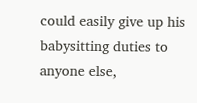could easily give up his babysitting duties to anyone else,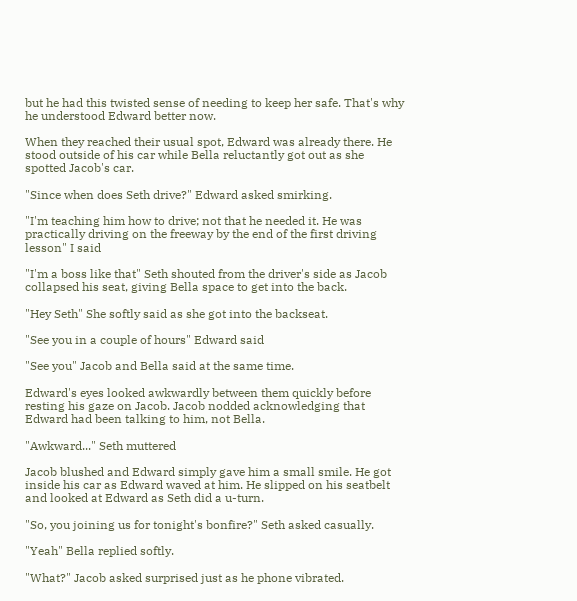but he had this twisted sense of needing to keep her safe. That's why he understood Edward better now.

When they reached their usual spot, Edward was already there. He stood outside of his car while Bella reluctantly got out as she spotted Jacob's car.

"Since when does Seth drive?" Edward asked smirking.

"I'm teaching him how to drive; not that he needed it. He was practically driving on the freeway by the end of the first driving lesson" I said

"I'm a boss like that" Seth shouted from the driver's side as Jacob collapsed his seat, giving Bella space to get into the back.

"Hey Seth" She softly said as she got into the backseat.

"See you in a couple of hours" Edward said

"See you" Jacob and Bella said at the same time.

Edward's eyes looked awkwardly between them quickly before resting his gaze on Jacob. Jacob nodded acknowledging that Edward had been talking to him, not Bella.

"Awkward..." Seth muttered

Jacob blushed and Edward simply gave him a small smile. He got inside his car as Edward waved at him. He slipped on his seatbelt and looked at Edward as Seth did a u-turn.

"So, you joining us for tonight's bonfire?" Seth asked casually.

"Yeah" Bella replied softly.

"What?" Jacob asked surprised just as he phone vibrated.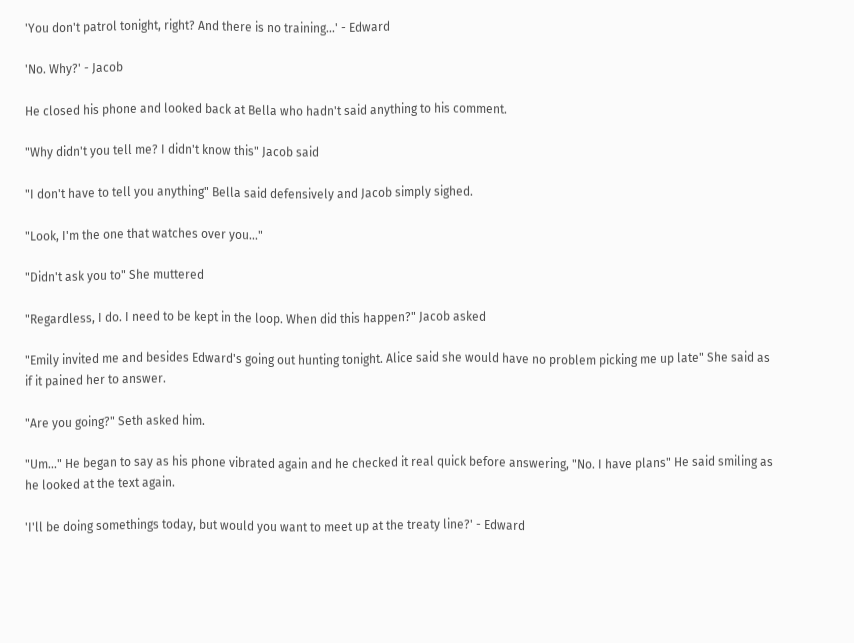'You don't patrol tonight, right? And there is no training...' - Edward

'No. Why?' - Jacob

He closed his phone and looked back at Bella who hadn't said anything to his comment.

"Why didn't you tell me? I didn't know this" Jacob said

"I don't have to tell you anything" Bella said defensively and Jacob simply sighed.

"Look, I'm the one that watches over you..."

"Didn't ask you to" She muttered

"Regardless, I do. I need to be kept in the loop. When did this happen?" Jacob asked

"Emily invited me and besides Edward's going out hunting tonight. Alice said she would have no problem picking me up late" She said as if it pained her to answer.

"Are you going?" Seth asked him.

"Um..." He began to say as his phone vibrated again and he checked it real quick before answering, "No. I have plans" He said smiling as he looked at the text again.

'I'll be doing somethings today, but would you want to meet up at the treaty line?' - Edward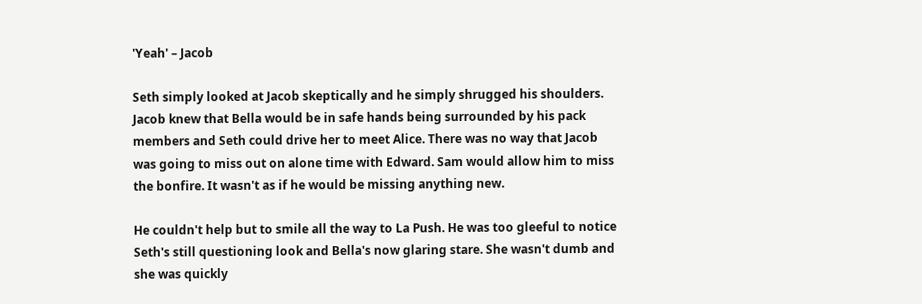'Yeah' – Jacob

Seth simply looked at Jacob skeptically and he simply shrugged his shoulders. Jacob knew that Bella would be in safe hands being surrounded by his pack members and Seth could drive her to meet Alice. There was no way that Jacob was going to miss out on alone time with Edward. Sam would allow him to miss the bonfire. It wasn't as if he would be missing anything new.

He couldn't help but to smile all the way to La Push. He was too gleeful to notice Seth's still questioning look and Bella's now glaring stare. She wasn't dumb and she was quickly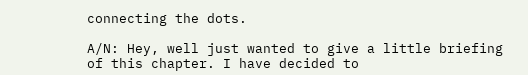connecting the dots.

A/N: Hey, well just wanted to give a little briefing of this chapter. I have decided to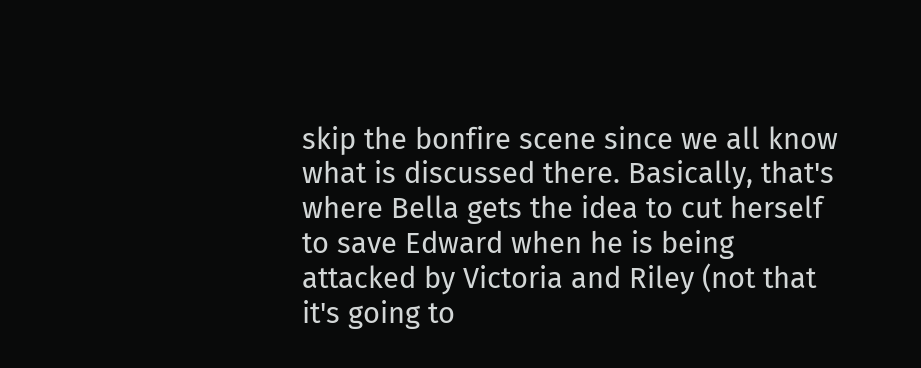skip the bonfire scene since we all know what is discussed there. Basically, that's where Bella gets the idea to cut herself to save Edward when he is being attacked by Victoria and Riley (not that it's going to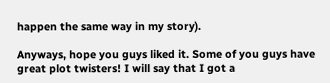happen the same way in my story).

Anyways, hope you guys liked it. Some of you guys have great plot twisters! I will say that I got a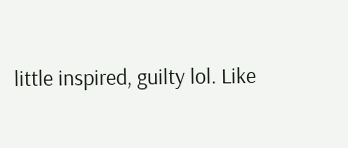little inspired, guilty lol. Like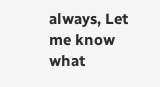always, Let me know what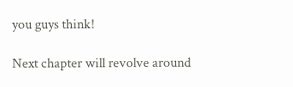you guys think!

Next chapter will revolve around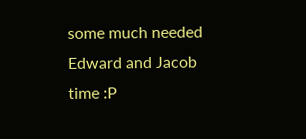some much needed Edward and Jacob time :P